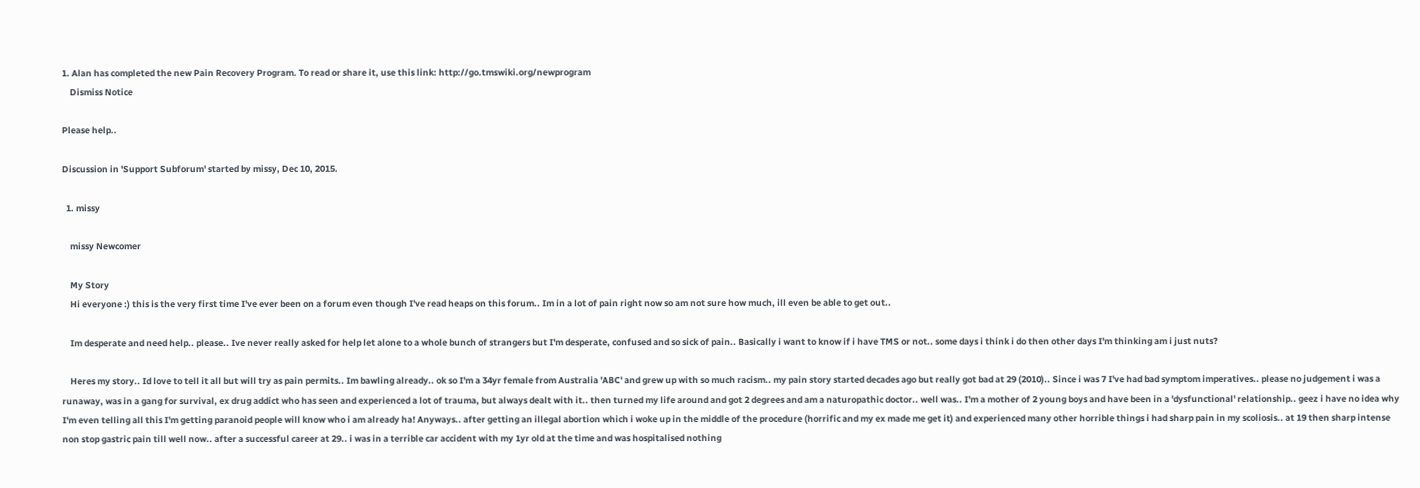1. Alan has completed the new Pain Recovery Program. To read or share it, use this link: http://go.tmswiki.org/newprogram
    Dismiss Notice

Please help..

Discussion in 'Support Subforum' started by missy, Dec 10, 2015.

  1. missy

    missy Newcomer

    My Story
    Hi everyone :) this is the very first time I've ever been on a forum even though I've read heaps on this forum.. Im in a lot of pain right now so am not sure how much, ill even be able to get out..

    Im desperate and need help.. please.. Ive never really asked for help let alone to a whole bunch of strangers but I'm desperate, confused and so sick of pain.. Basically i want to know if i have TMS or not.. some days i think i do then other days I'm thinking am i just nuts?

    Heres my story.. Id love to tell it all but will try as pain permits.. Im bawling already.. ok so I'm a 34yr female from Australia 'ABC' and grew up with so much racism.. my pain story started decades ago but really got bad at 29 (2010).. Since i was 7 I've had bad symptom imperatives.. please no judgement i was a runaway, was in a gang for survival, ex drug addict who has seen and experienced a lot of trauma, but always dealt with it.. then turned my life around and got 2 degrees and am a naturopathic doctor.. well was.. I'm a mother of 2 young boys and have been in a 'dysfunctional' relationship.. geez i have no idea why I'm even telling all this I'm getting paranoid people will know who i am already ha! Anyways.. after getting an illegal abortion which i woke up in the middle of the procedure (horrific and my ex made me get it) and experienced many other horrible things i had sharp pain in my scoliosis.. at 19 then sharp intense non stop gastric pain till well now.. after a successful career at 29.. i was in a terrible car accident with my 1yr old at the time and was hospitalised nothing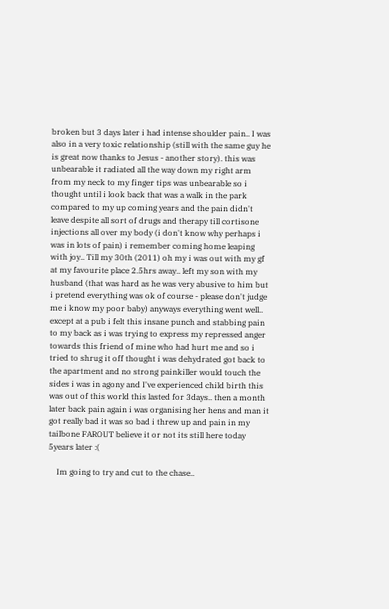broken but 3 days later i had intense shoulder pain.. I was also in a very toxic relationship (still with the same guy he is great now thanks to Jesus - another story). this was unbearable it radiated all the way down my right arm from my neck to my finger tips was unbearable so i thought until i look back that was a walk in the park compared to my up coming years and the pain didn't leave despite all sort of drugs and therapy till cortisone injections all over my body (i don't know why perhaps i was in lots of pain) i remember coming home leaping with joy.. Till my 30th (2011) oh my i was out with my gf at my favourite place 2.5hrs away.. left my son with my husband (that was hard as he was very abusive to him but i pretend everything was ok of course - please don't judge me i know my poor baby) anyways everything went well.. except at a pub i felt this insane punch and stabbing pain to my back as i was trying to express my repressed anger towards this friend of mine who had hurt me and so i tried to shrug it off thought i was dehydrated got back to the apartment and no strong painkiller would touch the sides i was in agony and I've experienced child birth this was out of this world this lasted for 3days.. then a month later back pain again i was organising her hens and man it got really bad it was so bad i threw up and pain in my tailbone FAROUT believe it or not its still here today 5years later :(

    Im going to try and cut to the chase..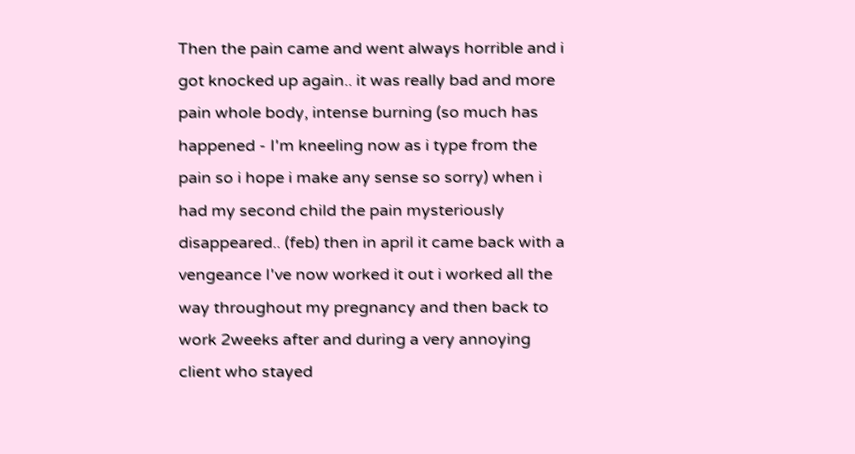Then the pain came and went always horrible and i got knocked up again.. it was really bad and more pain whole body, intense burning (so much has happened - I'm kneeling now as i type from the pain so i hope i make any sense so sorry) when i had my second child the pain mysteriously disappeared.. (feb) then in april it came back with a vengeance I've now worked it out i worked all the way throughout my pregnancy and then back to work 2weeks after and during a very annoying client who stayed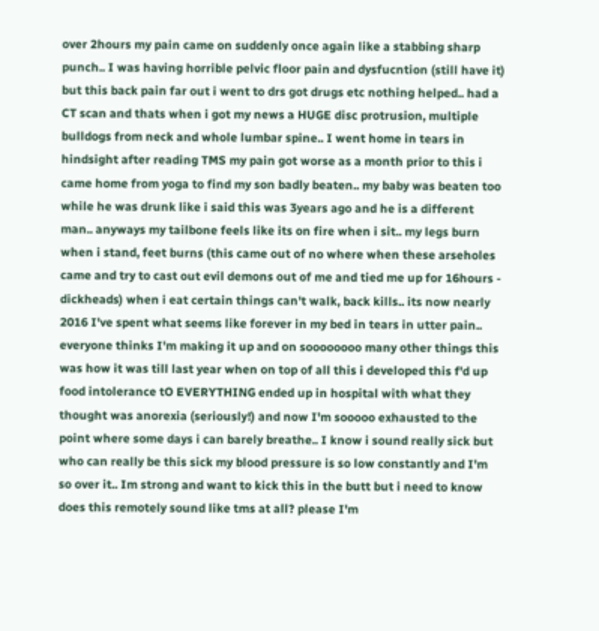over 2hours my pain came on suddenly once again like a stabbing sharp punch.. I was having horrible pelvic floor pain and dysfucntion (still have it) but this back pain far out i went to drs got drugs etc nothing helped.. had a CT scan and thats when i got my news a HUGE disc protrusion, multiple bulldogs from neck and whole lumbar spine.. I went home in tears in hindsight after reading TMS my pain got worse as a month prior to this i came home from yoga to find my son badly beaten.. my baby was beaten too while he was drunk like i said this was 3years ago and he is a different man.. anyways my tailbone feels like its on fire when i sit.. my legs burn when i stand, feet burns (this came out of no where when these arseholes came and try to cast out evil demons out of me and tied me up for 16hours - dickheads) when i eat certain things can't walk, back kills.. its now nearly 2016 I've spent what seems like forever in my bed in tears in utter pain.. everyone thinks I'm making it up and on soooooooo many other things this was how it was till last year when on top of all this i developed this f'd up food intolerance tO EVERYTHING ended up in hospital with what they thought was anorexia (seriously!) and now I'm sooooo exhausted to the point where some days i can barely breathe.. I know i sound really sick but who can really be this sick my blood pressure is so low constantly and I'm so over it.. Im strong and want to kick this in the butt but i need to know does this remotely sound like tms at all? please I'm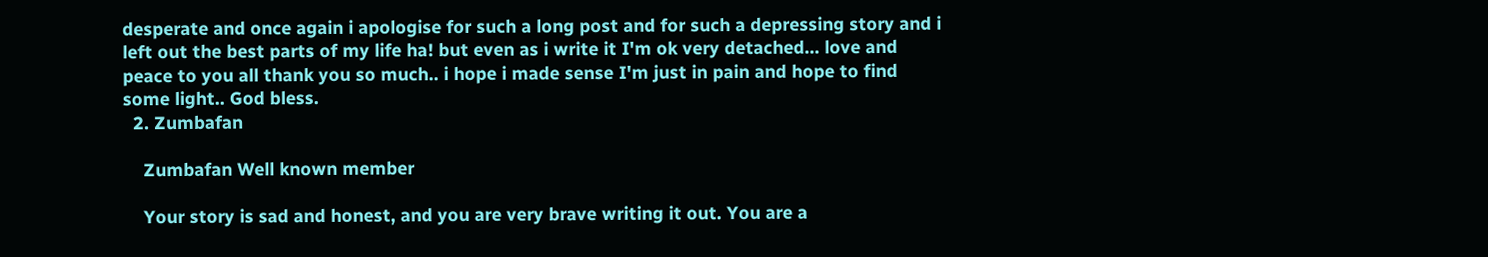desperate and once again i apologise for such a long post and for such a depressing story and i left out the best parts of my life ha! but even as i write it I'm ok very detached... love and peace to you all thank you so much.. i hope i made sense I'm just in pain and hope to find some light.. God bless.
  2. Zumbafan

    Zumbafan Well known member

    Your story is sad and honest, and you are very brave writing it out. You are a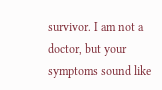survivor. I am not a doctor, but your symptoms sound like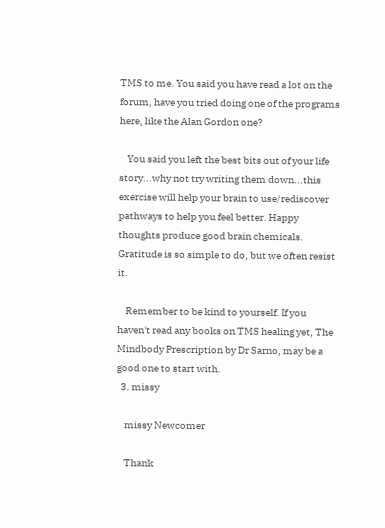TMS to me. You said you have read a lot on the forum, have you tried doing one of the programs here, like the Alan Gordon one?

    You said you left the best bits out of your life story...why not try writing them down...this exercise will help your brain to use/rediscover pathways to help you feel better. Happy thoughts produce good brain chemicals. Gratitude is so simple to do, but we often resist it.

    Remember to be kind to yourself. If you haven't read any books on TMS healing yet, The Mindbody Prescription by Dr Sarno, may be a good one to start with.
  3. missy

    missy Newcomer

    Thank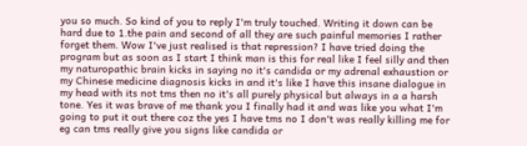you so much. So kind of you to reply I'm truly touched. Writing it down can be hard due to 1.the pain and second of all they are such painful memories I rather forget them. Wow I've just realised is that repression? I have tried doing the program but as soon as I start I think man is this for real like I feel silly and then my naturopathic brain kicks in saying no it's candida or my adrenal exhaustion or my Chinese medicine diagnosis kicks in and it's like I have this insane dialogue in my head with its not tms then no it's all purely physical but always in a a harsh tone. Yes it was brave of me thank you I finally had it and was like you what I'm going to put it out there coz the yes I have tms no I don't was really killing me for eg can tms really give you signs like candida or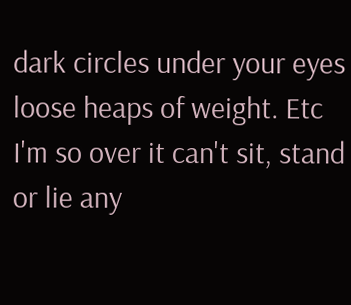dark circles under your eyes loose heaps of weight. Etc I'm so over it can't sit, stand or lie any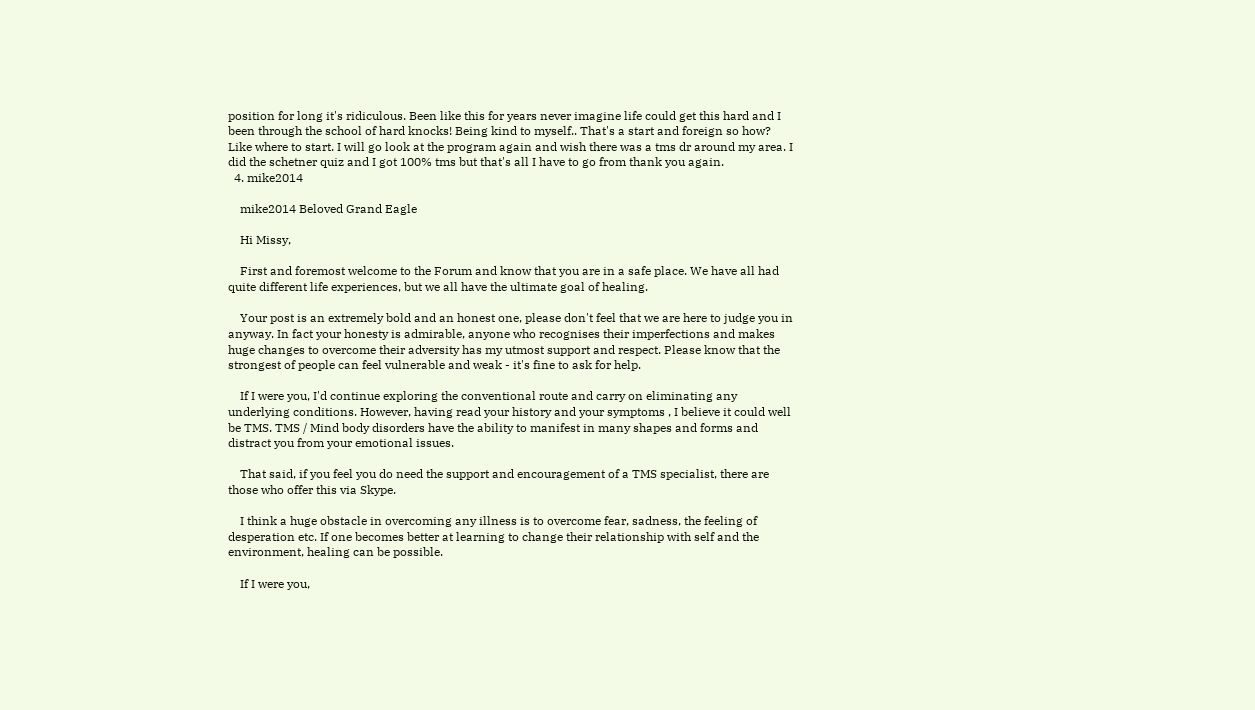position for long it's ridiculous. Been like this for years never imagine life could get this hard and I been through the school of hard knocks! Being kind to myself.. That's a start and foreign so how? Like where to start. I will go look at the program again and wish there was a tms dr around my area. I did the schetner quiz and I got 100% tms but that's all I have to go from thank you again.
  4. mike2014

    mike2014 Beloved Grand Eagle

    Hi Missy,

    First and foremost welcome to the Forum and know that you are in a safe place. We have all had quite different life experiences, but we all have the ultimate goal of healing.

    Your post is an extremely bold and an honest one, please don't feel that we are here to judge you in anyway. In fact your honesty is admirable, anyone who recognises their imperfections and makes huge changes to overcome their adversity has my utmost support and respect. Please know that the strongest of people can feel vulnerable and weak - it's fine to ask for help.

    If I were you, I'd continue exploring the conventional route and carry on eliminating any underlying conditions. However, having read your history and your symptoms , I believe it could well be TMS. TMS / Mind body disorders have the ability to manifest in many shapes and forms and distract you from your emotional issues.

    That said, if you feel you do need the support and encouragement of a TMS specialist, there are those who offer this via Skype.

    I think a huge obstacle in overcoming any illness is to overcome fear, sadness, the feeling of desperation etc. If one becomes better at learning to change their relationship with self and the environment, healing can be possible.

    If I were you,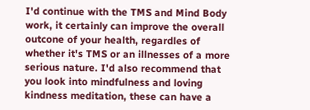I'd continue with the TMS and Mind Body work, it certainly can improve the overall outcone of your health, regardles of whether it's TMS or an illnesses of a more serious nature. I'd also recommend that you look into mindfulness and loving kindness meditation, these can have a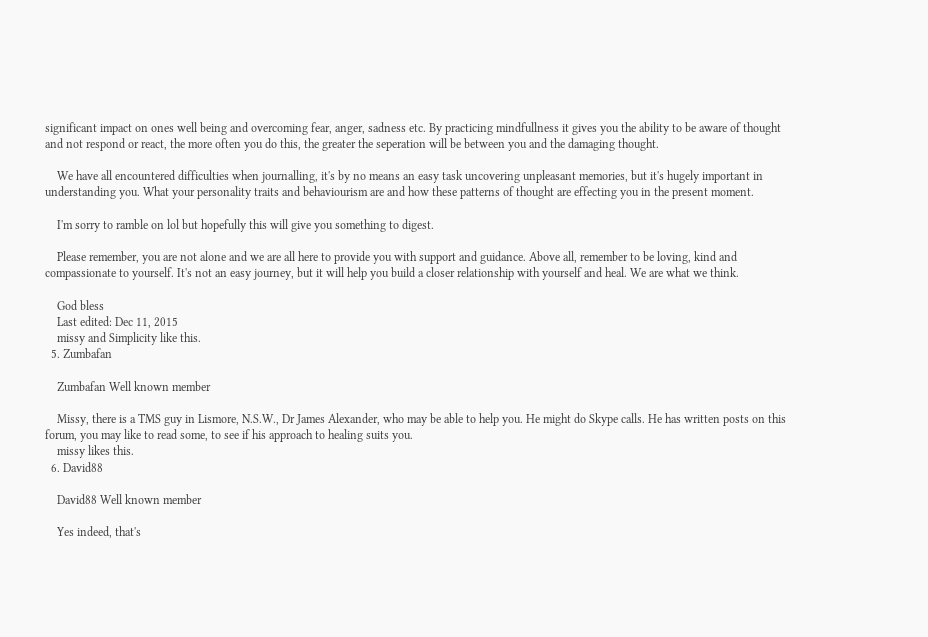significant impact on ones well being and overcoming fear, anger, sadness etc. By practicing mindfullness it gives you the ability to be aware of thought and not respond or react, the more often you do this, the greater the seperation will be between you and the damaging thought.

    We have all encountered difficulties when journalling, it's by no means an easy task uncovering unpleasant memories, but it's hugely important in understanding you. What your personality traits and behaviourism are and how these patterns of thought are effecting you in the present moment.

    I'm sorry to ramble on lol but hopefully this will give you something to digest.

    Please remember, you are not alone and we are all here to provide you with support and guidance. Above all, remember to be loving, kind and compassionate to yourself. It's not an easy journey, but it will help you build a closer relationship with yourself and heal. We are what we think.

    God bless
    Last edited: Dec 11, 2015
    missy and Simplicity like this.
  5. Zumbafan

    Zumbafan Well known member

    Missy, there is a TMS guy in Lismore, N.S.W., Dr James Alexander, who may be able to help you. He might do Skype calls. He has written posts on this forum, you may like to read some, to see if his approach to healing suits you.
    missy likes this.
  6. David88

    David88 Well known member

    Yes indeed, that's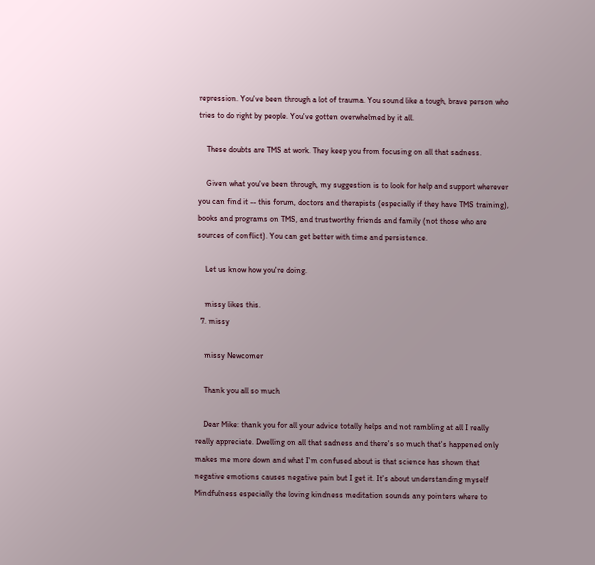repression. You've been through a lot of trauma. You sound like a tough, brave person who tries to do right by people. You've gotten overwhelmed by it all.

    These doubts are TMS at work. They keep you from focusing on all that sadness.

    Given what you've been through, my suggestion is to look for help and support wherever you can find it -- this forum, doctors and therapists (especially if they have TMS training), books and programs on TMS, and trustworthy friends and family (not those who are sources of conflict). You can get better with time and persistence.

    Let us know how you're doing.

    missy likes this.
  7. missy

    missy Newcomer

    Thank you all so much

    Dear Mike: thank you for all your advice totally helps and not rambling at all I really really appreciate. Dwelling on all that sadness and there's so much that's happened only makes me more down and what I'm confused about is that science has shown that negative emotions causes negative pain but I get it. It's about understanding myself Mindfulness especially the loving kindness meditation sounds any pointers where to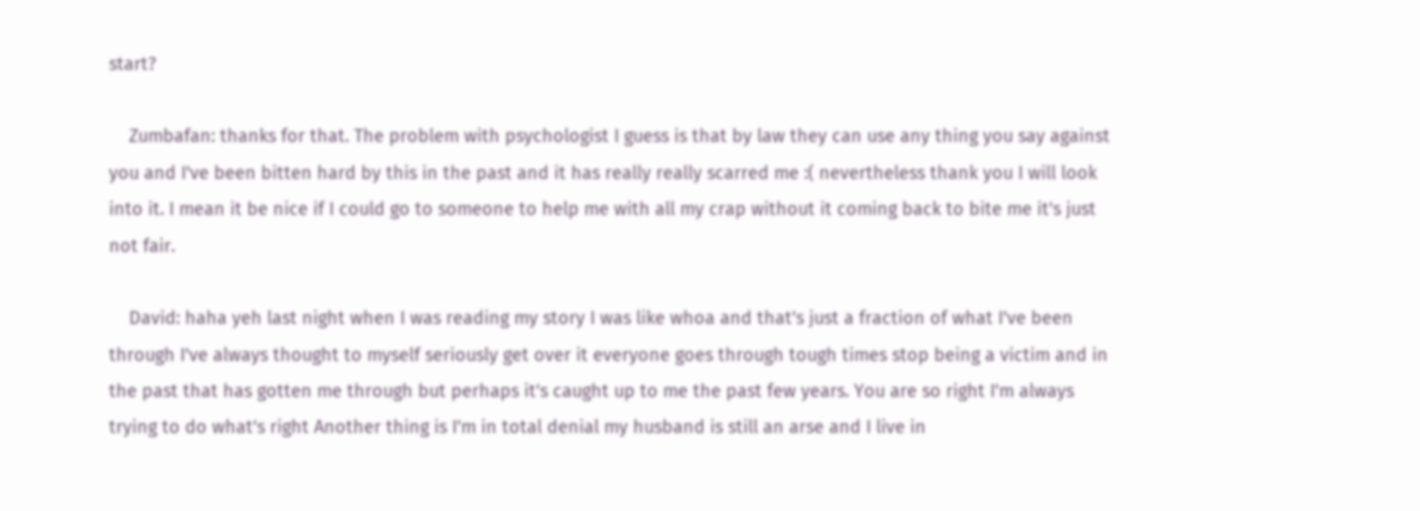start?

    Zumbafan: thanks for that. The problem with psychologist I guess is that by law they can use any thing you say against you and I've been bitten hard by this in the past and it has really really scarred me :( nevertheless thank you I will look into it. I mean it be nice if I could go to someone to help me with all my crap without it coming back to bite me it's just not fair.

    David: haha yeh last night when I was reading my story I was like whoa and that's just a fraction of what I've been through I've always thought to myself seriously get over it everyone goes through tough times stop being a victim and in the past that has gotten me through but perhaps it's caught up to me the past few years. You are so right I'm always trying to do what's right Another thing is I'm in total denial my husband is still an arse and I live in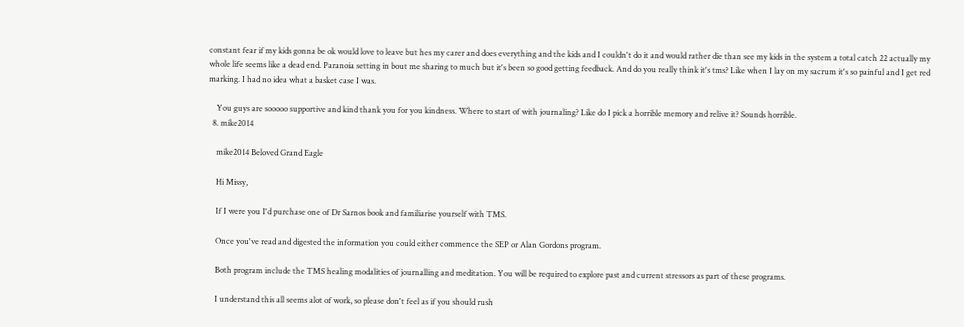constant fear if my kids gonna be ok would love to leave but hes my carer and does everything and the kids and I couldn't do it and would rather die than see my kids in the system a total catch 22 actually my whole life seems like a dead end. Paranoia setting in bout me sharing to much but it's been so good getting feedback. And do you really think it's tms? Like when I lay on my sacrum it's so painful and I get red marking. I had no idea what a basket case I was.

    You guys are sooooo supportive and kind thank you for you kindness. Where to start of with journaling? Like do I pick a horrible memory and relive it? Sounds horrible.
  8. mike2014

    mike2014 Beloved Grand Eagle

    Hi Missy,

    If I were you I'd purchase one of Dr Sarnos book and familiarise yourself with TMS.

    Once you've read and digested the information you could either commence the SEP or Alan Gordons program.

    Both program include the TMS healing modalities of journalling and meditation. You will be required to explore past and current stressors as part of these programs.

    I understand this all seems alot of work, so please don't feel as if you should rush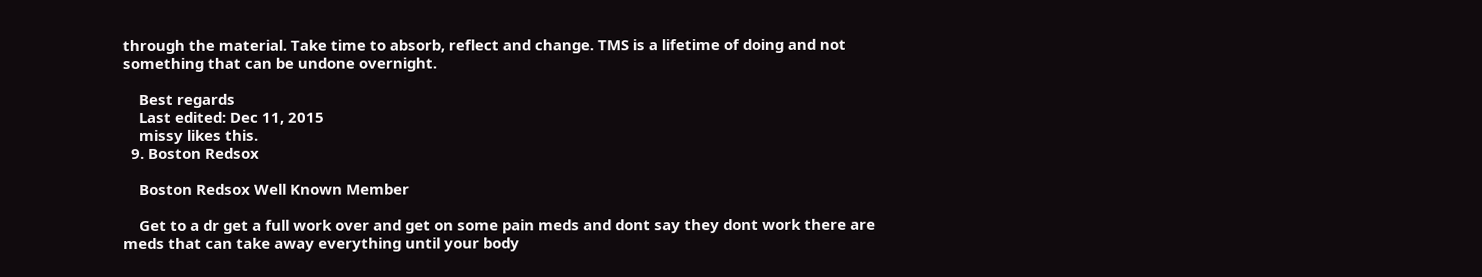through the material. Take time to absorb, reflect and change. TMS is a lifetime of doing and not something that can be undone overnight.

    Best regards
    Last edited: Dec 11, 2015
    missy likes this.
  9. Boston Redsox

    Boston Redsox Well Known Member

    Get to a dr get a full work over and get on some pain meds and dont say they dont work there are meds that can take away everything until your body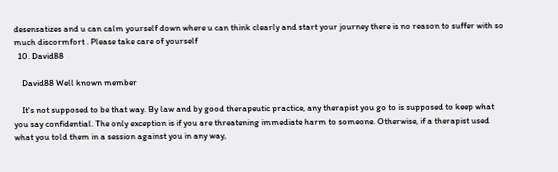desensatizes and u can calm yourself down where u can think clearly and start your journey there is no reason to suffer with so much discormfort . Please take care of yourself
  10. David88

    David88 Well known member

    It's not supposed to be that way. By law and by good therapeutic practice, any therapist you go to is supposed to keep what you say confidential. The only exception is if you are threatening immediate harm to someone. Otherwise, if a therapist used what you told them in a session against you in any way,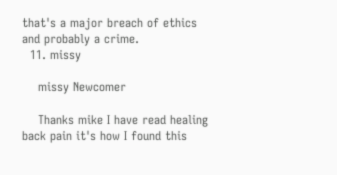that's a major breach of ethics and probably a crime.
  11. missy

    missy Newcomer

    Thanks mike I have read healing back pain it's how I found this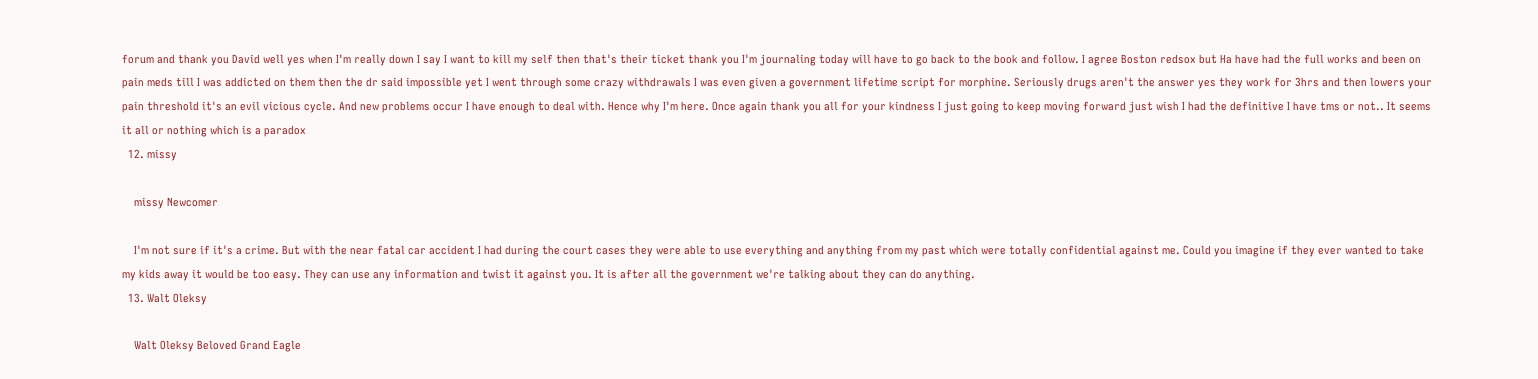forum and thank you David well yes when I'm really down I say I want to kill my self then that's their ticket thank you I'm journaling today will have to go back to the book and follow. I agree Boston redsox but Ha have had the full works and been on pain meds till I was addicted on them then the dr said impossible yet I went through some crazy withdrawals I was even given a government lifetime script for morphine. Seriously drugs aren't the answer yes they work for 3hrs and then lowers your pain threshold it's an evil vicious cycle. And new problems occur I have enough to deal with. Hence why I'm here. Once again thank you all for your kindness I just going to keep moving forward just wish I had the definitive I have tms or not.. It seems it all or nothing which is a paradox
  12. missy

    missy Newcomer

    I'm not sure if it's a crime. But with the near fatal car accident I had during the court cases they were able to use everything and anything from my past which were totally confidential against me. Could you imagine if they ever wanted to take my kids away it would be too easy. They can use any information and twist it against you. It is after all the government we're talking about they can do anything.
  13. Walt Oleksy

    Walt Oleksy Beloved Grand Eagle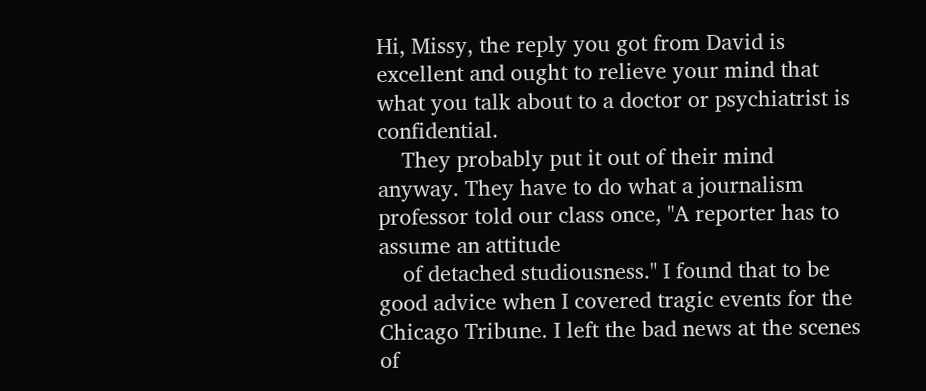Hi, Missy, the reply you got from David is excellent and ought to relieve your mind that what you talk about to a doctor or psychiatrist is confidential.
    They probably put it out of their mind anyway. They have to do what a journalism professor told our class once, "A reporter has to assume an attitude
    of detached studiousness." I found that to be good advice when I covered tragic events for the Chicago Tribune. I left the bad news at the scenes of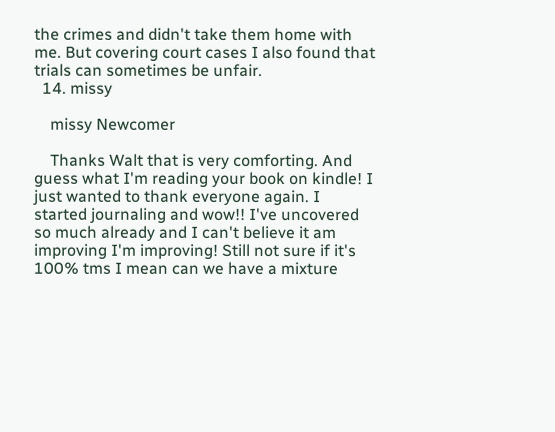the crimes and didn't take them home with me. But covering court cases I also found that trials can sometimes be unfair.
  14. missy

    missy Newcomer

    Thanks Walt that is very comforting. And guess what I'm reading your book on kindle! I just wanted to thank everyone again. I started journaling and wow!! I've uncovered so much already and I can't believe it am improving I'm improving! Still not sure if it's 100% tms I mean can we have a mixture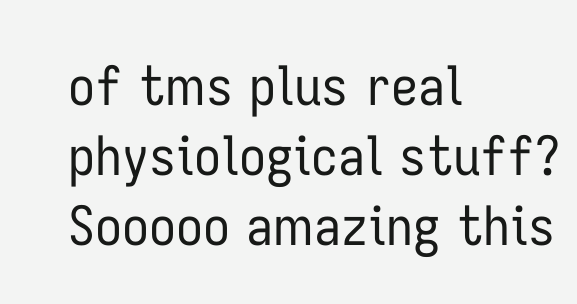of tms plus real physiological stuff? Sooooo amazing this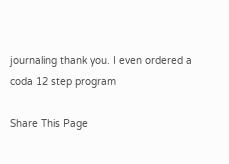journaling thank you. I even ordered a coda 12 step program

Share This Page